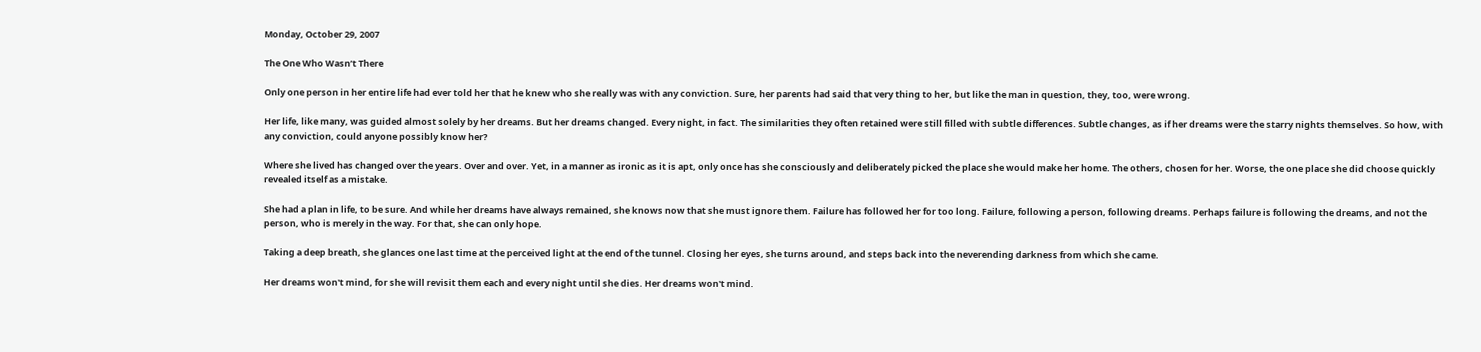Monday, October 29, 2007

The One Who Wasn’t There

Only one person in her entire life had ever told her that he knew who she really was with any conviction. Sure, her parents had said that very thing to her, but like the man in question, they, too, were wrong.

Her life, like many, was guided almost solely by her dreams. But her dreams changed. Every night, in fact. The similarities they often retained were still filled with subtle differences. Subtle changes, as if her dreams were the starry nights themselves. So how, with any conviction, could anyone possibly know her?

Where she lived has changed over the years. Over and over. Yet, in a manner as ironic as it is apt, only once has she consciously and deliberately picked the place she would make her home. The others, chosen for her. Worse, the one place she did choose quickly revealed itself as a mistake.

She had a plan in life, to be sure. And while her dreams have always remained, she knows now that she must ignore them. Failure has followed her for too long. Failure, following a person, following dreams. Perhaps failure is following the dreams, and not the person, who is merely in the way. For that, she can only hope.

Taking a deep breath, she glances one last time at the perceived light at the end of the tunnel. Closing her eyes, she turns around, and steps back into the neverending darkness from which she came.

Her dreams won't mind, for she will revisit them each and every night until she dies. Her dreams won't mind.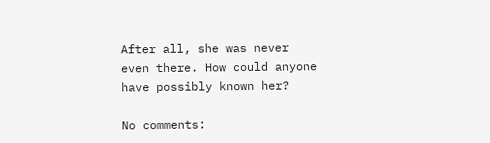After all, she was never even there. How could anyone have possibly known her?

No comments: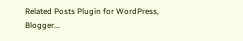Related Posts Plugin for WordPress, Blogger...